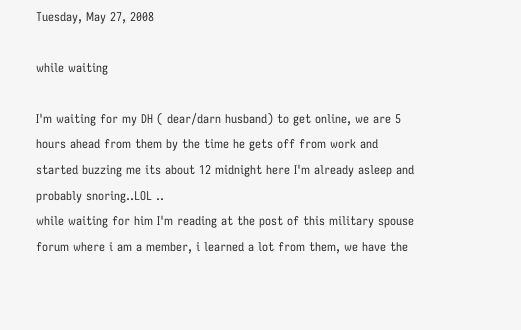Tuesday, May 27, 2008

while waiting

I'm waiting for my DH ( dear/darn husband) to get online, we are 5 hours ahead from them by the time he gets off from work and started buzzing me its about 12 midnight here I'm already asleep and probably snoring..LOL ..
while waiting for him I'm reading at the post of this military spouse forum where i am a member, i learned a lot from them, we have the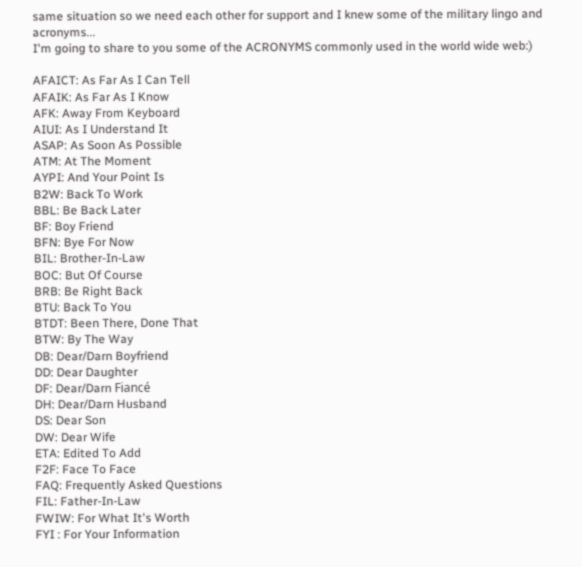same situation so we need each other for support and I knew some of the military lingo and acronyms...
I'm going to share to you some of the ACRONYMS commonly used in the world wide web:)

AFAICT: As Far As I Can Tell
AFAIK: As Far As I Know
AFK: Away From Keyboard
AIUI: As I Understand It
ASAP: As Soon As Possible
ATM: At The Moment
AYPI: And Your Point Is
B2W: Back To Work
BBL: Be Back Later
BF: Boy Friend
BFN: Bye For Now
BIL: Brother-In-Law
BOC: But Of Course
BRB: Be Right Back
BTU: Back To You
BTDT: Been There, Done That
BTW: By The Way
DB: Dear/Darn Boyfriend
DD: Dear Daughter
DF: Dear/Darn Fiancé
DH: Dear/Darn Husband
DS: Dear Son
DW: Dear Wife
ETA: Edited To Add
F2F: Face To Face
FAQ: Frequently Asked Questions
FIL: Father-In-Law
FWIW: For What It's Worth
FYI : For Your Information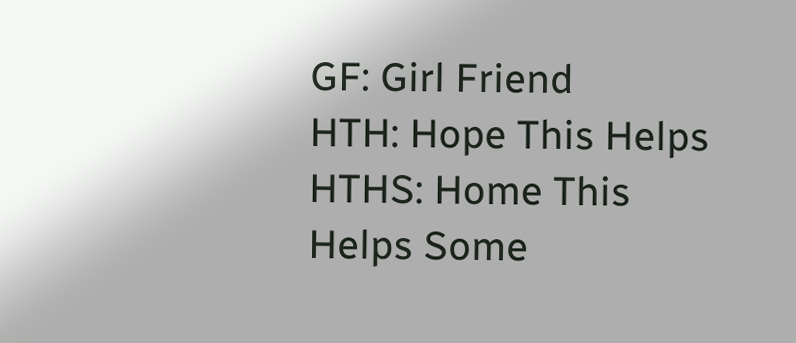GF: Girl Friend
HTH: Hope This Helps
HTHS: Home This Helps Some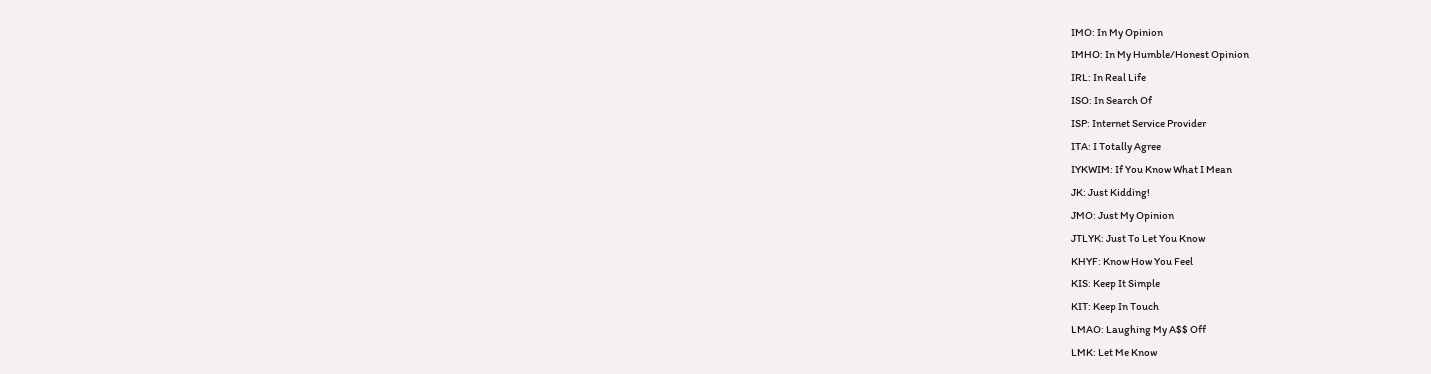IMO: In My Opinion
IMHO: In My Humble/Honest Opinion
IRL: In Real Life
ISO: In Search Of
ISP: Internet Service Provider
ITA: I Totally Agree
IYKWIM: If You Know What I Mean
JK: Just Kidding!
JMO: Just My Opinion
JTLYK: Just To Let You Know
KHYF: Know How You Feel
KIS: Keep It Simple
KIT: Keep In Touch
LMAO: Laughing My A$$ Off
LMK: Let Me Know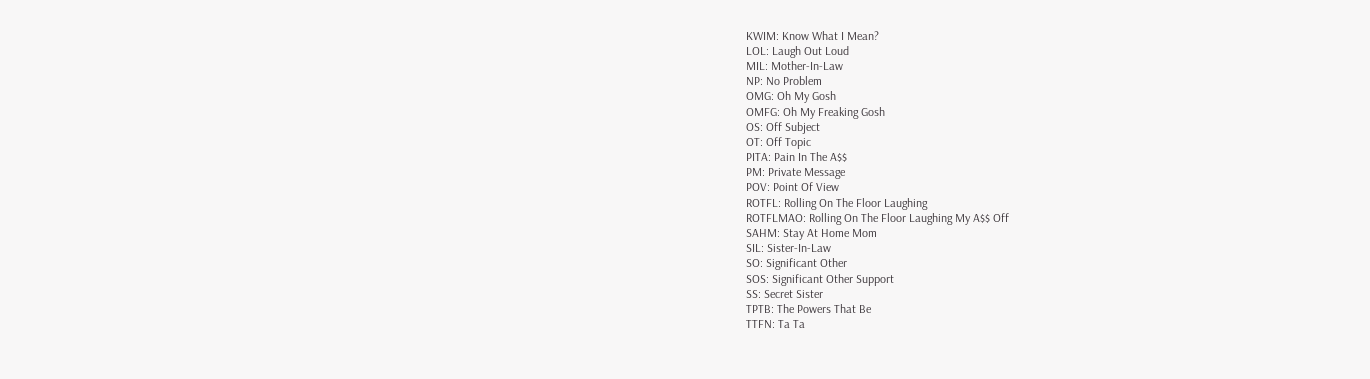KWIM: Know What I Mean?
LOL: Laugh Out Loud
MIL: Mother-In-Law
NP: No Problem
OMG: Oh My Gosh
OMFG: Oh My Freaking Gosh
OS: Off Subject
OT: Off Topic
PITA: Pain In The A$$
PM: Private Message
POV: Point Of View
ROTFL: Rolling On The Floor Laughing
ROTFLMAO: Rolling On The Floor Laughing My A$$ Off
SAHM: Stay At Home Mom
SIL: Sister-In-Law
SO: Significant Other
SOS: Significant Other Support
SS: Secret Sister
TPTB: The Powers That Be
TTFN: Ta Ta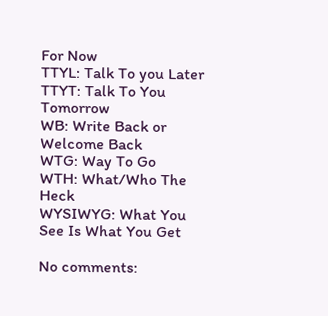For Now
TTYL: Talk To you Later
TTYT: Talk To You Tomorrow
WB: Write Back or Welcome Back
WTG: Way To Go
WTH: What/Who The Heck
WYSIWYG: What You See Is What You Get

No comments: